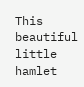This beautiful little hamlet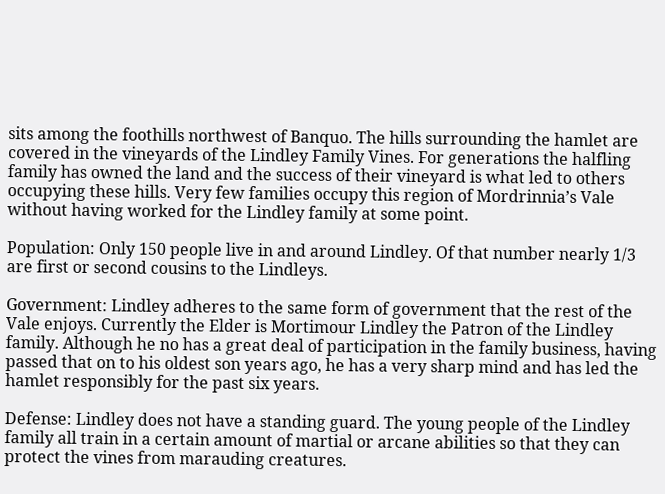sits among the foothills northwest of Banquo. The hills surrounding the hamlet are covered in the vineyards of the Lindley Family Vines. For generations the halfling family has owned the land and the success of their vineyard is what led to others occupying these hills. Very few families occupy this region of Mordrinnia’s Vale without having worked for the Lindley family at some point.

Population: Only 150 people live in and around Lindley. Of that number nearly 1/3 are first or second cousins to the Lindleys.

Government: Lindley adheres to the same form of government that the rest of the Vale enjoys. Currently the Elder is Mortimour Lindley the Patron of the Lindley family. Although he no has a great deal of participation in the family business, having passed that on to his oldest son years ago, he has a very sharp mind and has led the hamlet responsibly for the past six years.

Defense: Lindley does not have a standing guard. The young people of the Lindley family all train in a certain amount of martial or arcane abilities so that they can protect the vines from marauding creatures.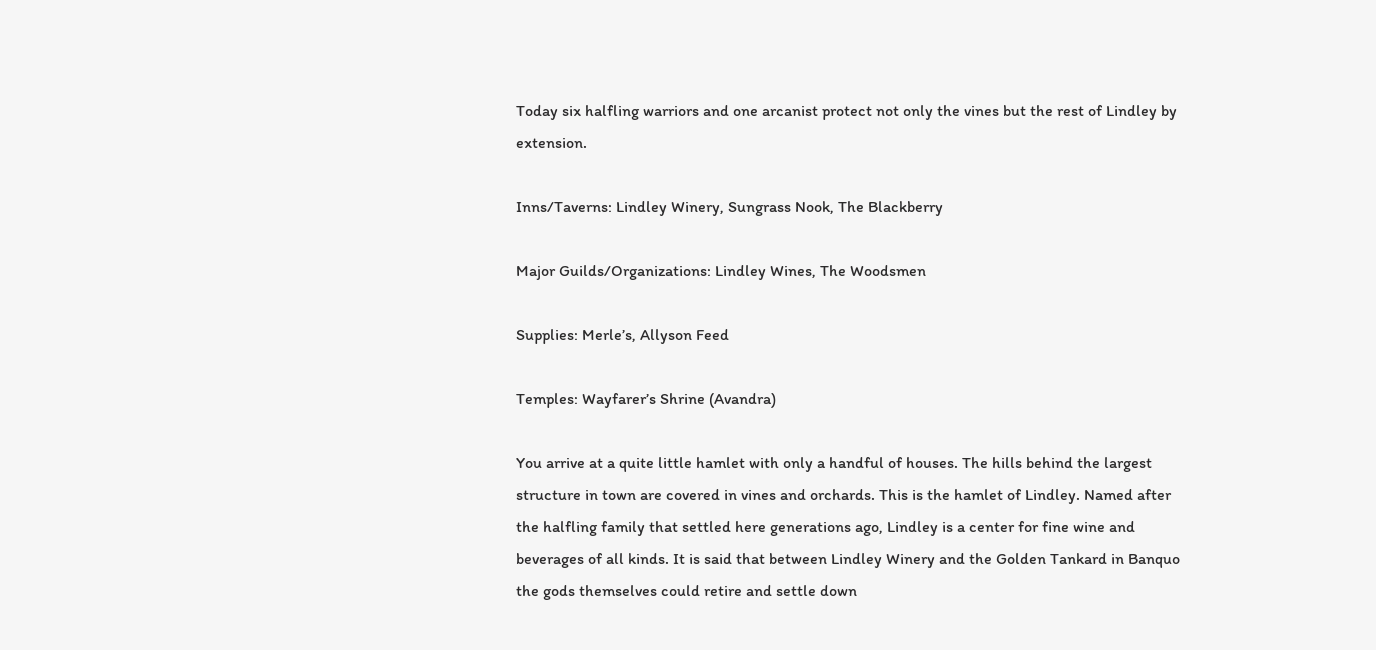Today six halfling warriors and one arcanist protect not only the vines but the rest of Lindley by extension.

Inns/Taverns: Lindley Winery, Sungrass Nook, The Blackberry

Major Guilds/Organizations: Lindley Wines, The Woodsmen

Supplies: Merle’s, Allyson Feed

Temples: Wayfarer’s Shrine (Avandra)

You arrive at a quite little hamlet with only a handful of houses. The hills behind the largest structure in town are covered in vines and orchards. This is the hamlet of Lindley. Named after the halfling family that settled here generations ago, Lindley is a center for fine wine and beverages of all kinds. It is said that between Lindley Winery and the Golden Tankard in Banquo the gods themselves could retire and settle down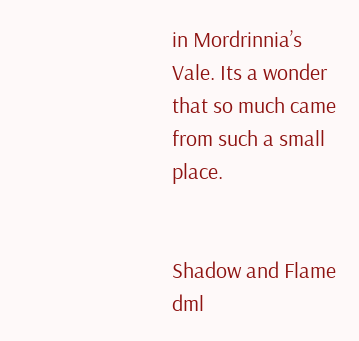in Mordrinnia’s Vale. Its a wonder that so much came from such a small place.


Shadow and Flame dml